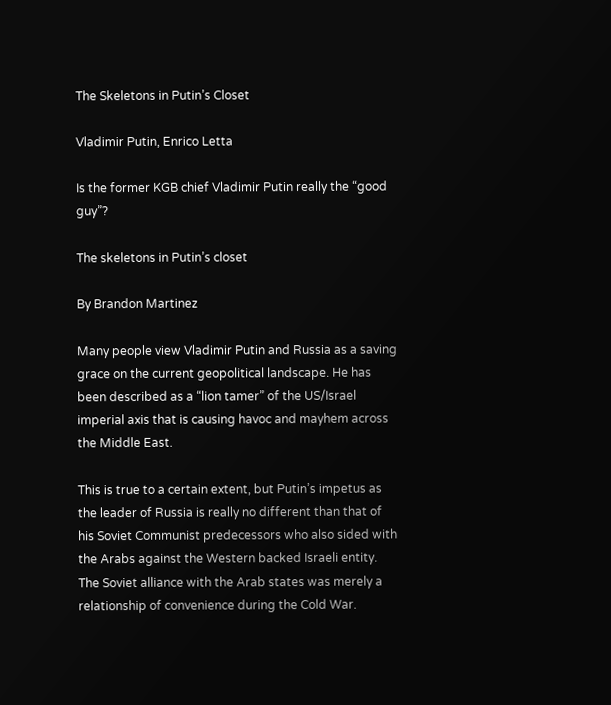The Skeletons in Putin’s Closet

Vladimir Putin, Enrico Letta

Is the former KGB chief Vladimir Putin really the “good guy”?

The skeletons in Putin’s closet

By Brandon Martinez

Many people view Vladimir Putin and Russia as a saving grace on the current geopolitical landscape. He has been described as a “lion tamer” of the US/Israel imperial axis that is causing havoc and mayhem across the Middle East.

This is true to a certain extent, but Putin’s impetus as the leader of Russia is really no different than that of his Soviet Communist predecessors who also sided with the Arabs against the Western backed Israeli entity. The Soviet alliance with the Arab states was merely a relationship of convenience during the Cold War.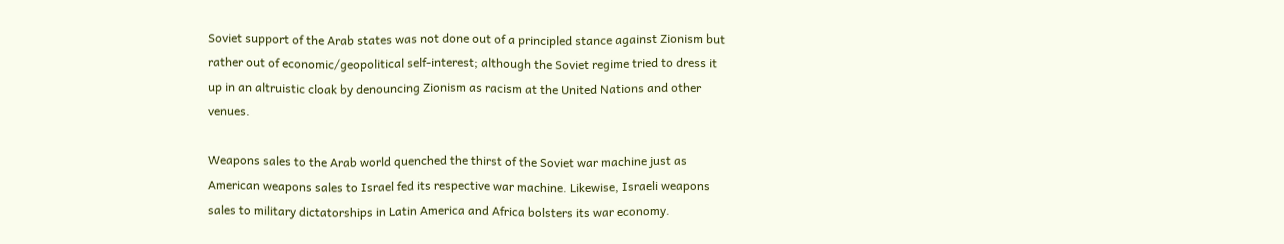Soviet support of the Arab states was not done out of a principled stance against Zionism but rather out of economic/geopolitical self-interest; although the Soviet regime tried to dress it up in an altruistic cloak by denouncing Zionism as racism at the United Nations and other venues.

Weapons sales to the Arab world quenched the thirst of the Soviet war machine just as American weapons sales to Israel fed its respective war machine. Likewise, Israeli weapons sales to military dictatorships in Latin America and Africa bolsters its war economy.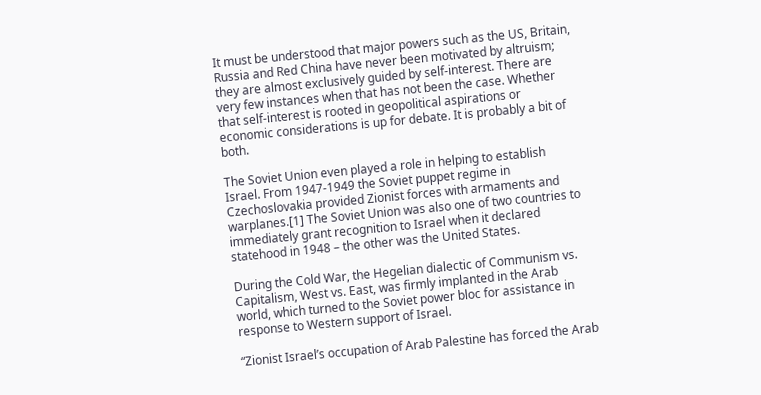It must be understood that major powers such as the US, Britain, Russia and Red China have never been motivated by altruism; they are almost exclusively guided by self-interest. There are very few instances when that has not been the case. Whether that self-interest is rooted in geopolitical aspirations or economic considerations is up for debate. It is probably a bit of both.

The Soviet Union even played a role in helping to establish Israel. From 1947-1949 the Soviet puppet regime in Czechoslovakia provided Zionist forces with armaments and warplanes.[1] The Soviet Union was also one of two countries to immediately grant recognition to Israel when it declared statehood in 1948 – the other was the United States.

During the Cold War, the Hegelian dialectic of Communism vs. Capitalism, West vs. East, was firmly implanted in the Arab world, which turned to the Soviet power bloc for assistance in response to Western support of Israel.

“Zionist Israel’s occupation of Arab Palestine has forced the Arab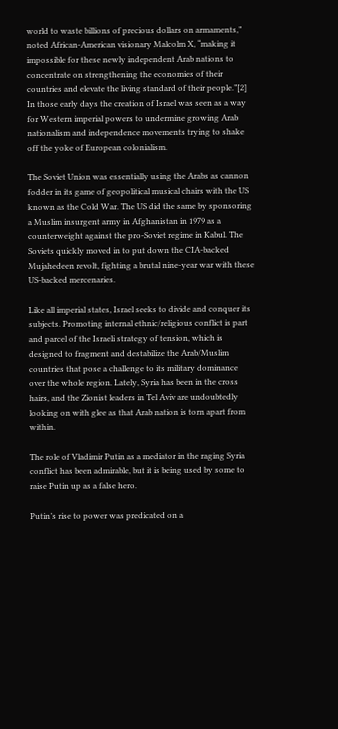world to waste billions of precious dollars on armaments,” noted African-American visionary Malcolm X, “making it impossible for these newly independent Arab nations to concentrate on strengthening the economies of their countries and elevate the living standard of their people.”[2] In those early days the creation of Israel was seen as a way for Western imperial powers to undermine growing Arab nationalism and independence movements trying to shake off the yoke of European colonialism.

The Soviet Union was essentially using the Arabs as cannon fodder in its game of geopolitical musical chairs with the US known as the Cold War. The US did the same by sponsoring a Muslim insurgent army in Afghanistan in 1979 as a counterweight against the pro-Soviet regime in Kabul. The Soviets quickly moved in to put down the CIA-backed Mujahedeen revolt, fighting a brutal nine-year war with these US-backed mercenaries.

Like all imperial states, Israel seeks to divide and conquer its subjects. Promoting internal ethnic/religious conflict is part and parcel of the Israeli strategy of tension, which is designed to fragment and destabilize the Arab/Muslim countries that pose a challenge to its military dominance over the whole region. Lately, Syria has been in the cross hairs, and the Zionist leaders in Tel Aviv are undoubtedly looking on with glee as that Arab nation is torn apart from within.

The role of Vladimir Putin as a mediator in the raging Syria conflict has been admirable, but it is being used by some to raise Putin up as a false hero.

Putin’s rise to power was predicated on a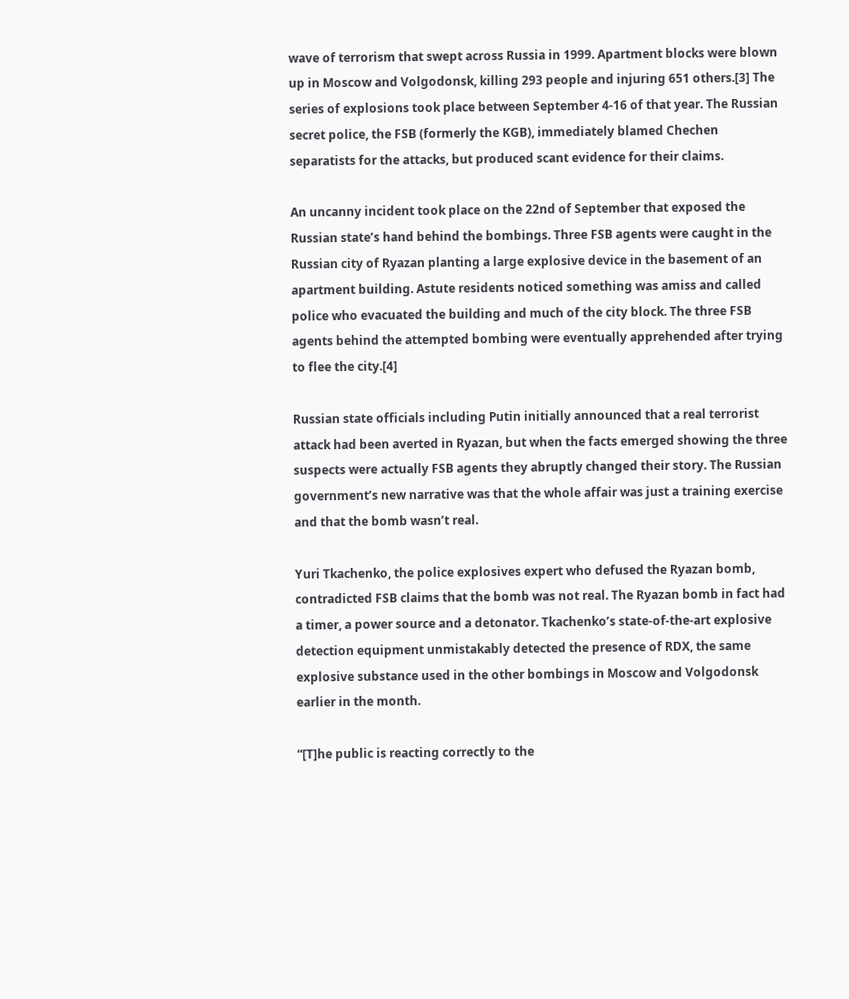wave of terrorism that swept across Russia in 1999. Apartment blocks were blown up in Moscow and Volgodonsk, killing 293 people and injuring 651 others.[3] The series of explosions took place between September 4-16 of that year. The Russian secret police, the FSB (formerly the KGB), immediately blamed Chechen separatists for the attacks, but produced scant evidence for their claims.

An uncanny incident took place on the 22nd of September that exposed the Russian state’s hand behind the bombings. Three FSB agents were caught in the Russian city of Ryazan planting a large explosive device in the basement of an apartment building. Astute residents noticed something was amiss and called police who evacuated the building and much of the city block. The three FSB agents behind the attempted bombing were eventually apprehended after trying to flee the city.[4]

Russian state officials including Putin initially announced that a real terrorist attack had been averted in Ryazan, but when the facts emerged showing the three suspects were actually FSB agents they abruptly changed their story. The Russian government’s new narrative was that the whole affair was just a training exercise and that the bomb wasn’t real.

Yuri Tkachenko, the police explosives expert who defused the Ryazan bomb, contradicted FSB claims that the bomb was not real. The Ryazan bomb in fact had a timer, a power source and a detonator. Tkachenko’s state-of-the-art explosive detection equipment unmistakably detected the presence of RDX, the same explosive substance used in the other bombings in Moscow and Volgodonsk earlier in the month.

“[T]he public is reacting correctly to the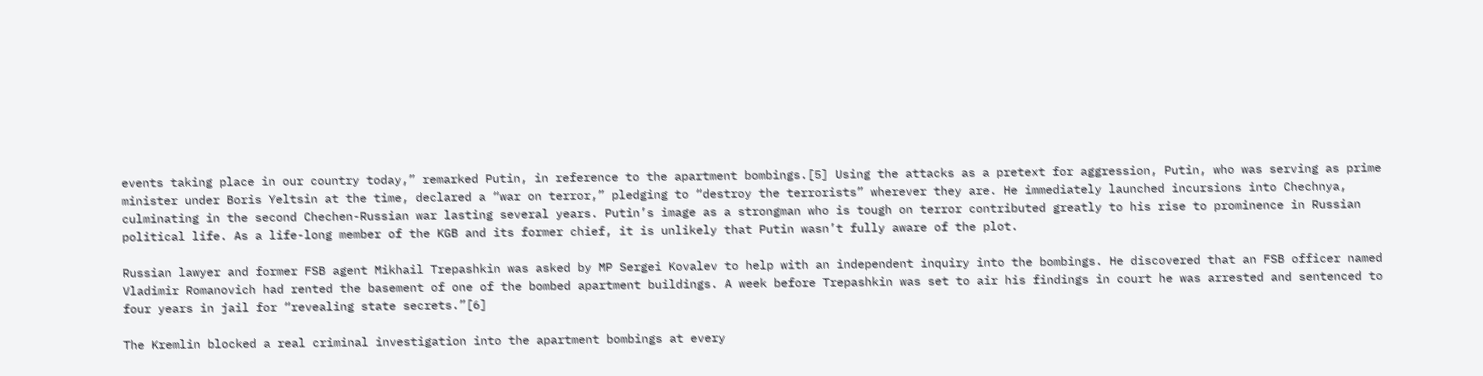events taking place in our country today,” remarked Putin, in reference to the apartment bombings.[5] Using the attacks as a pretext for aggression, Putin, who was serving as prime minister under Boris Yeltsin at the time, declared a “war on terror,” pledging to “destroy the terrorists” wherever they are. He immediately launched incursions into Chechnya, culminating in the second Chechen-Russian war lasting several years. Putin’s image as a strongman who is tough on terror contributed greatly to his rise to prominence in Russian political life. As a life-long member of the KGB and its former chief, it is unlikely that Putin wasn’t fully aware of the plot.

Russian lawyer and former FSB agent Mikhail Trepashkin was asked by MP Sergei Kovalev to help with an independent inquiry into the bombings. He discovered that an FSB officer named Vladimir Romanovich had rented the basement of one of the bombed apartment buildings. A week before Trepashkin was set to air his findings in court he was arrested and sentenced to four years in jail for “revealing state secrets.”[6]

The Kremlin blocked a real criminal investigation into the apartment bombings at every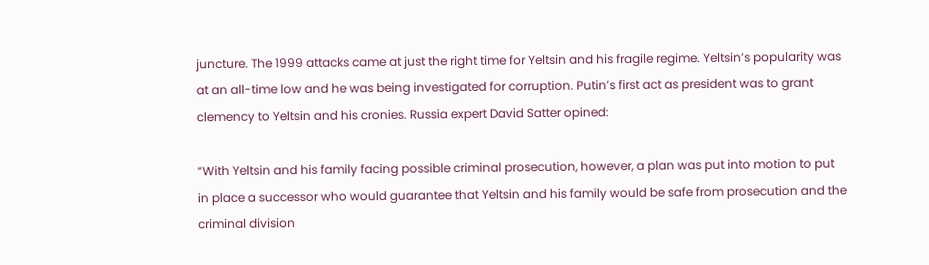juncture. The 1999 attacks came at just the right time for Yeltsin and his fragile regime. Yeltsin’s popularity was at an all-time low and he was being investigated for corruption. Putin’s first act as president was to grant clemency to Yeltsin and his cronies. Russia expert David Satter opined:

“With Yeltsin and his family facing possible criminal prosecution, however, a plan was put into motion to put in place a successor who would guarantee that Yeltsin and his family would be safe from prosecution and the criminal division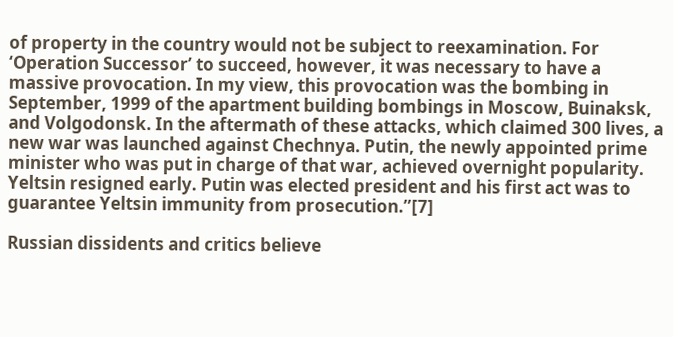of property in the country would not be subject to reexamination. For ‘Operation Successor’ to succeed, however, it was necessary to have a massive provocation. In my view, this provocation was the bombing in September, 1999 of the apartment building bombings in Moscow, Buinaksk, and Volgodonsk. In the aftermath of these attacks, which claimed 300 lives, a new war was launched against Chechnya. Putin, the newly appointed prime minister who was put in charge of that war, achieved overnight popularity. Yeltsin resigned early. Putin was elected president and his first act was to guarantee Yeltsin immunity from prosecution.”[7]

Russian dissidents and critics believe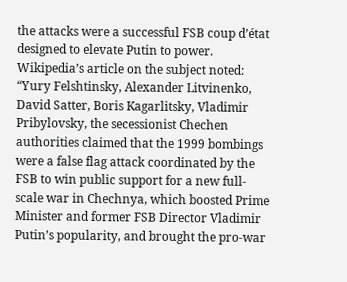the attacks were a successful FSB coup d’état designed to elevate Putin to power. Wikipedia’s article on the subject noted: “Yury Felshtinsky, Alexander Litvinenko, David Satter, Boris Kagarlitsky, Vladimir Pribylovsky, the secessionist Chechen authorities claimed that the 1999 bombings were a false flag attack coordinated by the FSB to win public support for a new full-scale war in Chechnya, which boosted Prime Minister and former FSB Director Vladimir Putin’s popularity, and brought the pro-war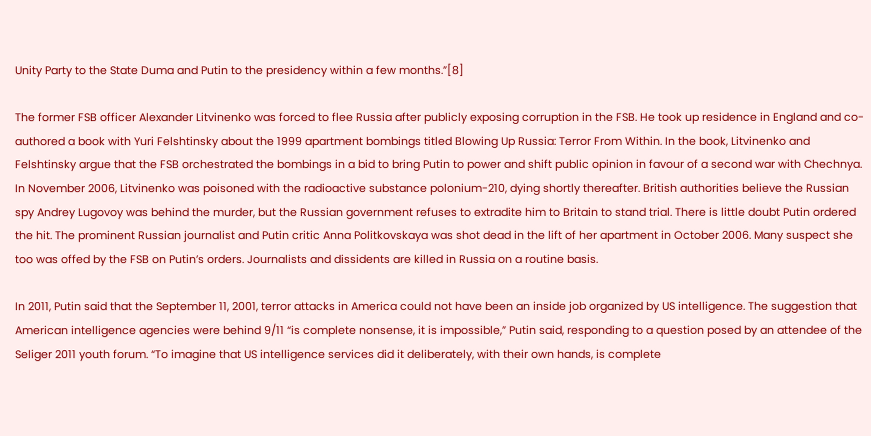Unity Party to the State Duma and Putin to the presidency within a few months.”[8]

The former FSB officer Alexander Litvinenko was forced to flee Russia after publicly exposing corruption in the FSB. He took up residence in England and co-authored a book with Yuri Felshtinsky about the 1999 apartment bombings titled Blowing Up Russia: Terror From Within. In the book, Litvinenko and Felshtinsky argue that the FSB orchestrated the bombings in a bid to bring Putin to power and shift public opinion in favour of a second war with Chechnya. In November 2006, Litvinenko was poisoned with the radioactive substance polonium-210, dying shortly thereafter. British authorities believe the Russian spy Andrey Lugovoy was behind the murder, but the Russian government refuses to extradite him to Britain to stand trial. There is little doubt Putin ordered the hit. The prominent Russian journalist and Putin critic Anna Politkovskaya was shot dead in the lift of her apartment in October 2006. Many suspect she too was offed by the FSB on Putin’s orders. Journalists and dissidents are killed in Russia on a routine basis.

In 2011, Putin said that the September 11, 2001, terror attacks in America could not have been an inside job organized by US intelligence. The suggestion that American intelligence agencies were behind 9/11 “is complete nonsense, it is impossible,” Putin said, responding to a question posed by an attendee of the Seliger 2011 youth forum. “To imagine that US intelligence services did it deliberately, with their own hands, is complete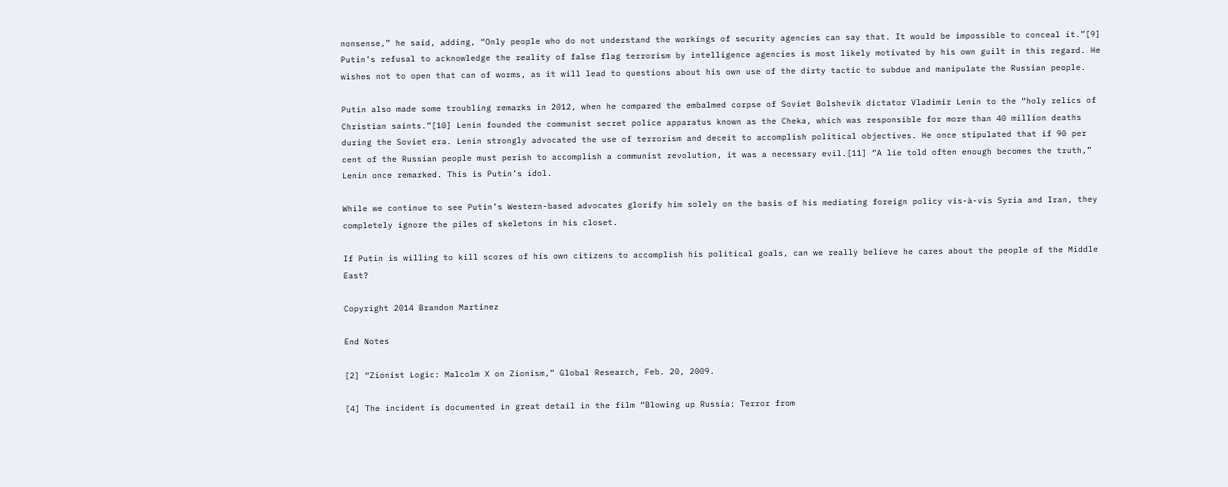nonsense,” he said, adding, “Only people who do not understand the workings of security agencies can say that. It would be impossible to conceal it.”[9] Putin’s refusal to acknowledge the reality of false flag terrorism by intelligence agencies is most likely motivated by his own guilt in this regard. He wishes not to open that can of worms, as it will lead to questions about his own use of the dirty tactic to subdue and manipulate the Russian people.

Putin also made some troubling remarks in 2012, when he compared the embalmed corpse of Soviet Bolshevik dictator Vladimir Lenin to the “holy relics of Christian saints.”[10] Lenin founded the communist secret police apparatus known as the Cheka, which was responsible for more than 40 million deaths during the Soviet era. Lenin strongly advocated the use of terrorism and deceit to accomplish political objectives. He once stipulated that if 90 per cent of the Russian people must perish to accomplish a communist revolution, it was a necessary evil.[11] “A lie told often enough becomes the truth,” Lenin once remarked. This is Putin’s idol.

While we continue to see Putin’s Western-based advocates glorify him solely on the basis of his mediating foreign policy vis-à-vis Syria and Iran, they completely ignore the piles of skeletons in his closet.

If Putin is willing to kill scores of his own citizens to accomplish his political goals, can we really believe he cares about the people of the Middle East?

Copyright 2014 Brandon Martinez

End Notes

[2] “Zionist Logic: Malcolm X on Zionism,” Global Research, Feb. 20, 2009.

[4] The incident is documented in great detail in the film “Blowing up Russia: Terror from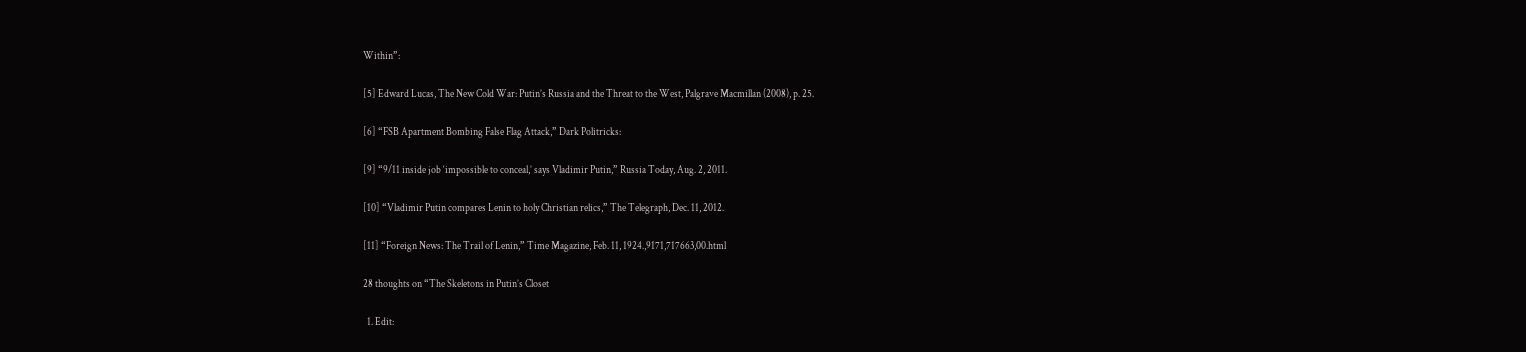Within”:

[5] Edward Lucas, The New Cold War: Putin’s Russia and the Threat to the West, Palgrave Macmillan (2008), p. 25.

[6] “FSB Apartment Bombing False Flag Attack,” Dark Politricks:

[9] “9/11 inside job ‘impossible to conceal,’ says Vladimir Putin,” Russia Today, Aug. 2, 2011.

[10] “Vladimir Putin compares Lenin to holy Christian relics,” The Telegraph, Dec. 11, 2012.

[11] “Foreign News: The Trail of Lenin,” Time Magazine, Feb. 11, 1924.,9171,717663,00.html

28 thoughts on “The Skeletons in Putin’s Closet

  1. Edit: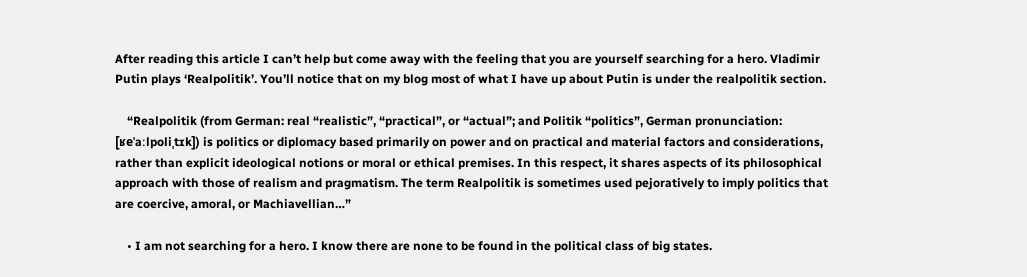After reading this article I can’t help but come away with the feeling that you are yourself searching for a hero. Vladimir Putin plays ‘Realpolitik’. You’ll notice that on my blog most of what I have up about Putin is under the realpolitik section.

    “Realpolitik (from German: real “realistic”, “practical”, or “actual”; and Politik “politics”, German pronunciation: [ʁeˈaːlpoliˌtɪk]) is politics or diplomacy based primarily on power and on practical and material factors and considerations, rather than explicit ideological notions or moral or ethical premises. In this respect, it shares aspects of its philosophical approach with those of realism and pragmatism. The term Realpolitik is sometimes used pejoratively to imply politics that are coercive, amoral, or Machiavellian…”

    • I am not searching for a hero. I know there are none to be found in the political class of big states.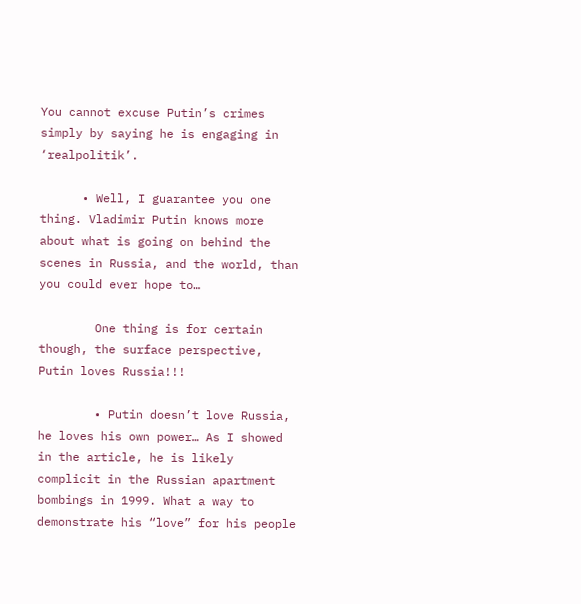You cannot excuse Putin’s crimes simply by saying he is engaging in ‘realpolitik’.

      • Well, I guarantee you one thing. Vladimir Putin knows more about what is going on behind the scenes in Russia, and the world, than you could ever hope to…

        One thing is for certain though, the surface perspective, Putin loves Russia!!!

        • Putin doesn’t love Russia, he loves his own power… As I showed in the article, he is likely complicit in the Russian apartment bombings in 1999. What a way to demonstrate his “love” for his people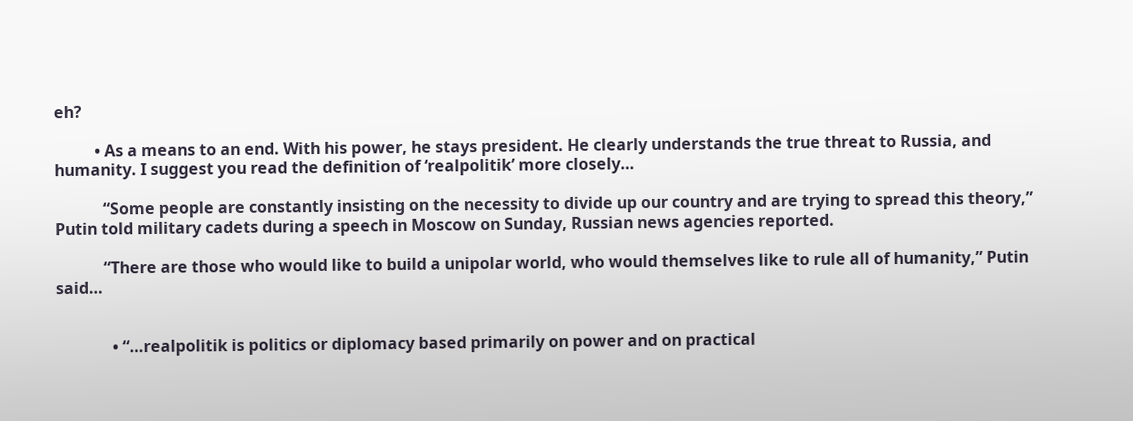eh?

          • As a means to an end. With his power, he stays president. He clearly understands the true threat to Russia, and humanity. I suggest you read the definition of ‘realpolitik’ more closely…

            “Some people are constantly insisting on the necessity to divide up our country and are trying to spread this theory,” Putin told military cadets during a speech in Moscow on Sunday, Russian news agencies reported.

            “There are those who would like to build a unipolar world, who would themselves like to rule all of humanity,” Putin said…


              • “…realpolitik is politics or diplomacy based primarily on power and on practical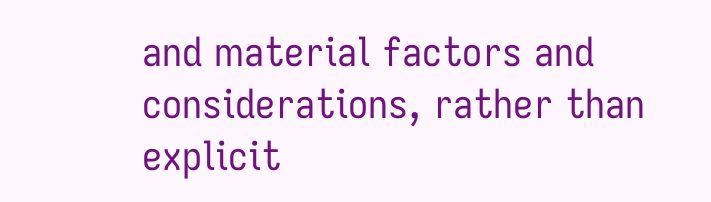and material factors and considerations, rather than explicit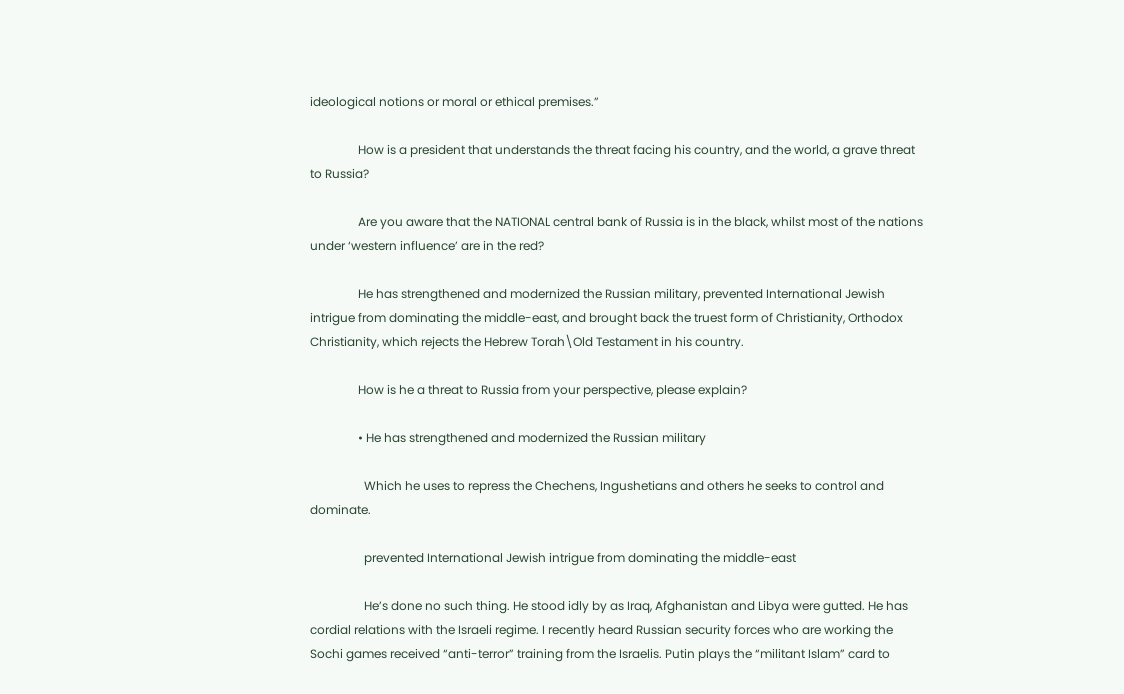ideological notions or moral or ethical premises.”

                How is a president that understands the threat facing his country, and the world, a grave threat to Russia?

                Are you aware that the NATIONAL central bank of Russia is in the black, whilst most of the nations under ‘western influence’ are in the red?

                He has strengthened and modernized the Russian military, prevented International Jewish intrigue from dominating the middle-east, and brought back the truest form of Christianity, Orthodox Christianity, which rejects the Hebrew Torah\Old Testament in his country.

                How is he a threat to Russia from your perspective, please explain?

                • He has strengthened and modernized the Russian military

                  Which he uses to repress the Chechens, Ingushetians and others he seeks to control and dominate.

                  prevented International Jewish intrigue from dominating the middle-east

                  He’s done no such thing. He stood idly by as Iraq, Afghanistan and Libya were gutted. He has cordial relations with the Israeli regime. I recently heard Russian security forces who are working the Sochi games received “anti-terror” training from the Israelis. Putin plays the “militant Islam” card to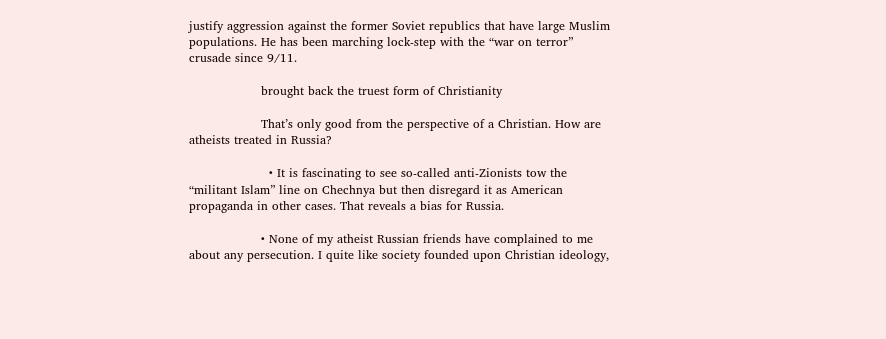justify aggression against the former Soviet republics that have large Muslim populations. He has been marching lock-step with the “war on terror” crusade since 9/11.

                  brought back the truest form of Christianity

                  That’s only good from the perspective of a Christian. How are atheists treated in Russia?

                    • It is fascinating to see so-called anti-Zionists tow the “militant Islam” line on Chechnya but then disregard it as American propaganda in other cases. That reveals a bias for Russia.

                  • None of my atheist Russian friends have complained to me about any persecution. I quite like society founded upon Christian ideology,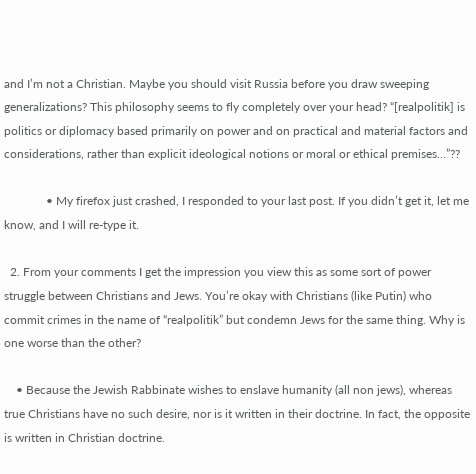and I’m not a Christian. Maybe you should visit Russia before you draw sweeping generalizations? This philosophy seems to fly completely over your head? “[realpolitik] is politics or diplomacy based primarily on power and on practical and material factors and considerations, rather than explicit ideological notions or moral or ethical premises…”??

              • My firefox just crashed, I responded to your last post. If you didn’t get it, let me know, and I will re-type it.

  2. From your comments I get the impression you view this as some sort of power struggle between Christians and Jews. You’re okay with Christians (like Putin) who commit crimes in the name of “realpolitik” but condemn Jews for the same thing. Why is one worse than the other?

    • Because the Jewish Rabbinate wishes to enslave humanity (all non jews), whereas true Christians have no such desire, nor is it written in their doctrine. In fact, the opposite is written in Christian doctrine.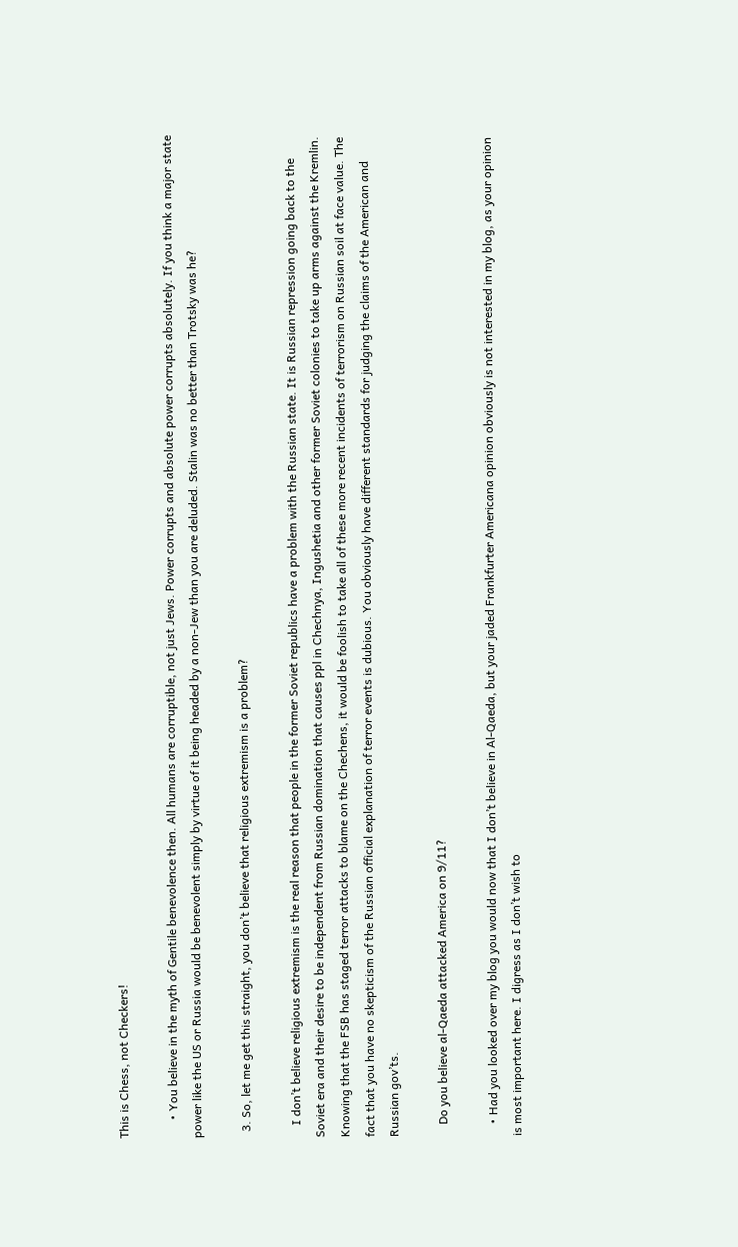This is Chess, not Checkers!

      • You believe in the myth of Gentile benevolence then. All humans are corruptible, not just Jews. Power corrupts and absolute power corrupts absolutely. If you think a major state power like the US or Russia would be benevolent simply by virtue of it being headed by a non-Jew than you are deluded. Stalin was no better than Trotsky was he?

  3. So, let me get this straight, you don’t believe that religious extremism is a problem?

    I don’t believe religious extremism is the real reason that people in the former Soviet republics have a problem with the Russian state. It is Russian repression going back to the Soviet era and their desire to be independent from Russian domination that causes ppl in Chechnya, Ingushetia and other former Soviet colonies to take up arms against the Kremlin. Knowing that the FSB has staged terror attacks to blame on the Chechens, it would be foolish to take all of these more recent incidents of terrorism on Russian soil at face value. The fact that you have no skepticism of the Russian official explanation of terror events is dubious. You obviously have different standards for judging the claims of the American and Russian gov’ts.

    Do you believe al-Qaeda attacked America on 9/11?

    • Had you looked over my blog you would now that I don’t believe in Al-Qaeda, but your jaded Frankfurter Americana opinion obviously is not interested in my blog, as your opinion is most important here. I digress as I don’t wish to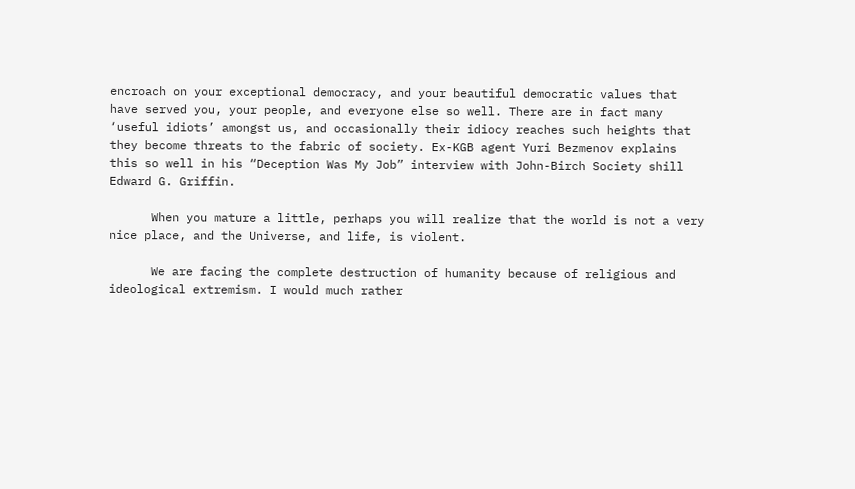encroach on your exceptional democracy, and your beautiful democratic values that have served you, your people, and everyone else so well. There are in fact many ‘useful idiots’ amongst us, and occasionally their idiocy reaches such heights that they become threats to the fabric of society. Ex-KGB agent Yuri Bezmenov explains this so well in his “Deception Was My Job” interview with John-Birch Society shill Edward G. Griffin.

      When you mature a little, perhaps you will realize that the world is not a very nice place, and the Universe, and life, is violent.

      We are facing the complete destruction of humanity because of religious and ideological extremism. I would much rather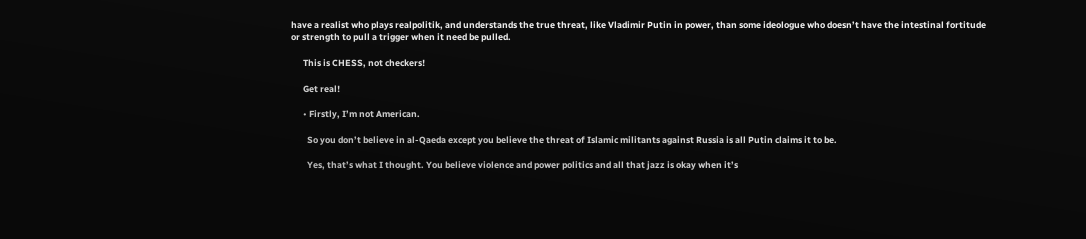have a realist who plays realpolitik, and understands the true threat, like Vladimir Putin in power, than some ideologue who doesn’t have the intestinal fortitude or strength to pull a trigger when it need be pulled.

      This is CHESS, not checkers!

      Get real!

      • Firstly, I’m not American.

        So you don’t believe in al-Qaeda except you believe the threat of Islamic militants against Russia is all Putin claims it to be.

        Yes, that’s what I thought. You believe violence and power politics and all that jazz is okay when it’s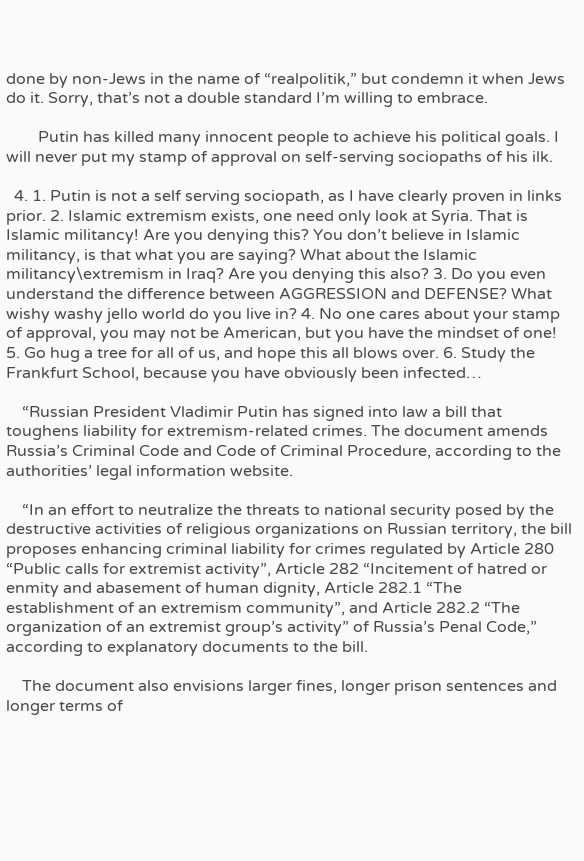done by non-Jews in the name of “realpolitik,” but condemn it when Jews do it. Sorry, that’s not a double standard I’m willing to embrace.

        Putin has killed many innocent people to achieve his political goals. I will never put my stamp of approval on self-serving sociopaths of his ilk.

  4. 1. Putin is not a self serving sociopath, as I have clearly proven in links prior. 2. Islamic extremism exists, one need only look at Syria. That is Islamic militancy! Are you denying this? You don’t believe in Islamic militancy, is that what you are saying? What about the Islamic militancy\extremism in Iraq? Are you denying this also? 3. Do you even understand the difference between AGGRESSION and DEFENSE? What wishy washy jello world do you live in? 4. No one cares about your stamp of approval, you may not be American, but you have the mindset of one! 5. Go hug a tree for all of us, and hope this all blows over. 6. Study the Frankfurt School, because you have obviously been infected…

    “Russian President Vladimir Putin has signed into law a bill that toughens liability for extremism-related crimes. The document amends Russia’s Criminal Code and Code of Criminal Procedure, according to the authorities’ legal information website.

    “In an effort to neutralize the threats to national security posed by the destructive activities of religious organizations on Russian territory, the bill proposes enhancing criminal liability for crimes regulated by Article 280 “Public calls for extremist activity”, Article 282 “Incitement of hatred or enmity and abasement of human dignity, Article 282.1 “The establishment of an extremism community”, and Article 282.2 “The organization of an extremist group’s activity” of Russia’s Penal Code,” according to explanatory documents to the bill.

    The document also envisions larger fines, longer prison sentences and longer terms of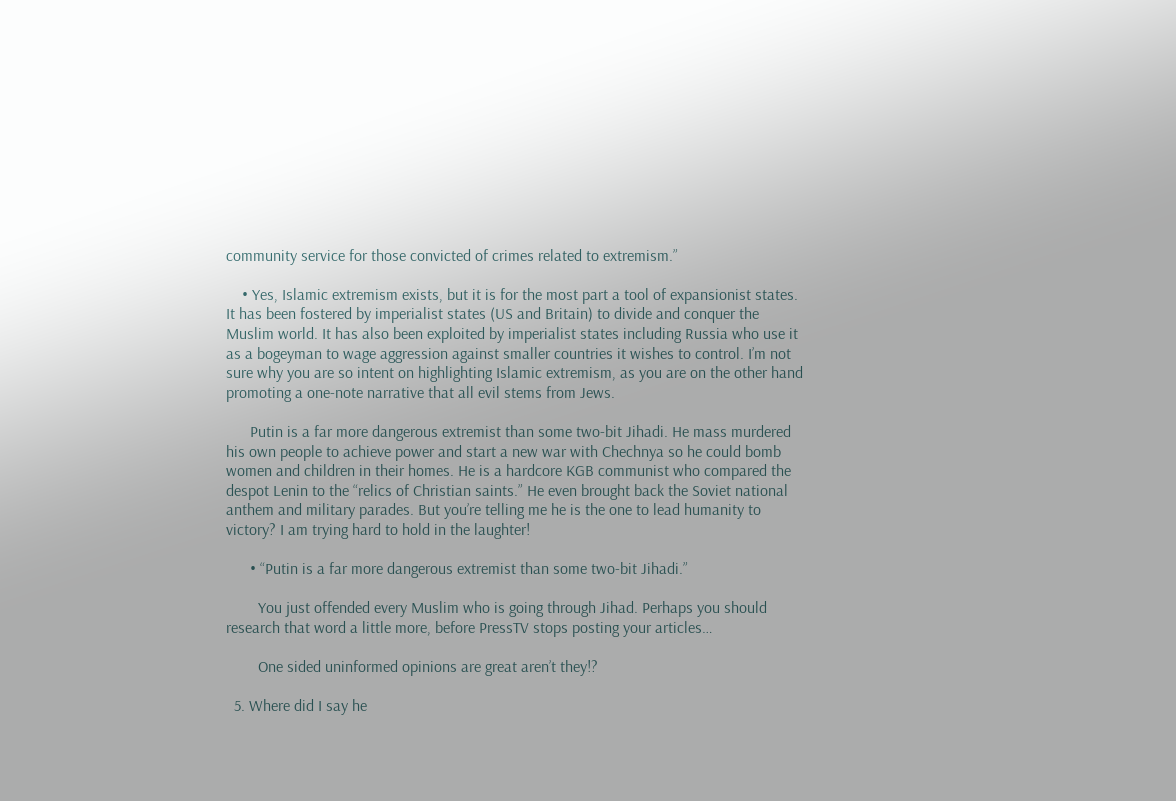community service for those convicted of crimes related to extremism.”

    • Yes, Islamic extremism exists, but it is for the most part a tool of expansionist states. It has been fostered by imperialist states (US and Britain) to divide and conquer the Muslim world. It has also been exploited by imperialist states including Russia who use it as a bogeyman to wage aggression against smaller countries it wishes to control. I’m not sure why you are so intent on highlighting Islamic extremism, as you are on the other hand promoting a one-note narrative that all evil stems from Jews.

      Putin is a far more dangerous extremist than some two-bit Jihadi. He mass murdered his own people to achieve power and start a new war with Chechnya so he could bomb women and children in their homes. He is a hardcore KGB communist who compared the despot Lenin to the “relics of Christian saints.” He even brought back the Soviet national anthem and military parades. But you’re telling me he is the one to lead humanity to victory? I am trying hard to hold in the laughter!

      • “Putin is a far more dangerous extremist than some two-bit Jihadi.”

        You just offended every Muslim who is going through Jihad. Perhaps you should research that word a little more, before PressTV stops posting your articles…

        One sided uninformed opinions are great aren’t they!?

  5. Where did I say he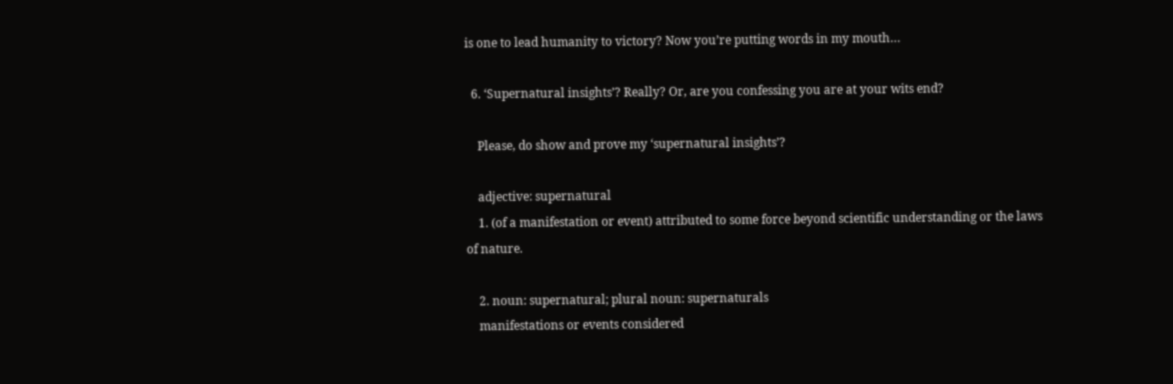is one to lead humanity to victory? Now you’re putting words in my mouth…

  6. ‘Supernatural insights’? Really? Or, are you confessing you are at your wits end?

    Please, do show and prove my ‘supernatural insights’?

    adjective: supernatural
    1. (of a manifestation or event) attributed to some force beyond scientific understanding or the laws of nature.

    2. noun: supernatural; plural noun: supernaturals
    manifestations or events considered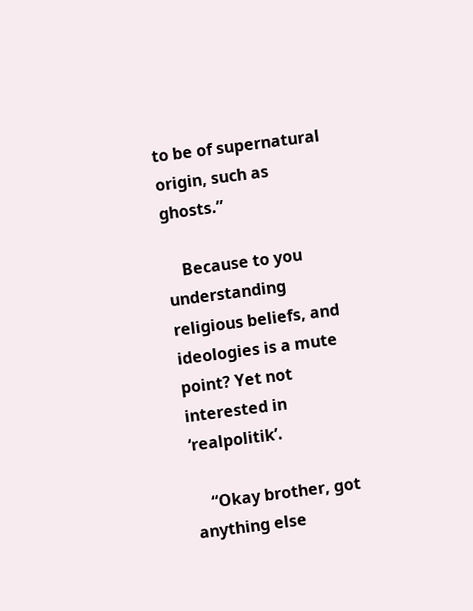to be of supernatural origin, such as ghosts.”

    Because to you understanding religious beliefs, and ideologies is a mute point? Yet not interested in ‘realpolitik’.

    “Okay brother, got anything else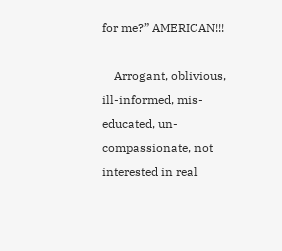for me?” AMERICAN!!!

    Arrogant, oblivious, ill-informed, mis-educated, un-compassionate, not interested in real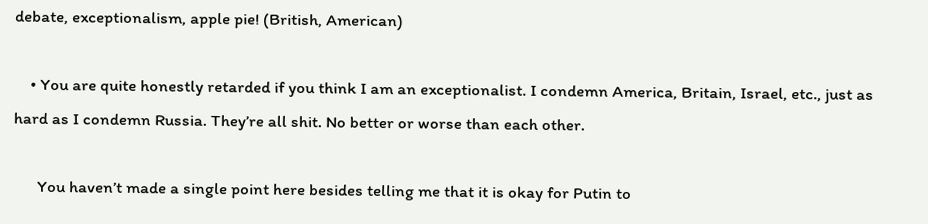debate, exceptionalism, apple pie! (British, American)

    • You are quite honestly retarded if you think I am an exceptionalist. I condemn America, Britain, Israel, etc., just as hard as I condemn Russia. They’re all shit. No better or worse than each other.

      You haven’t made a single point here besides telling me that it is okay for Putin to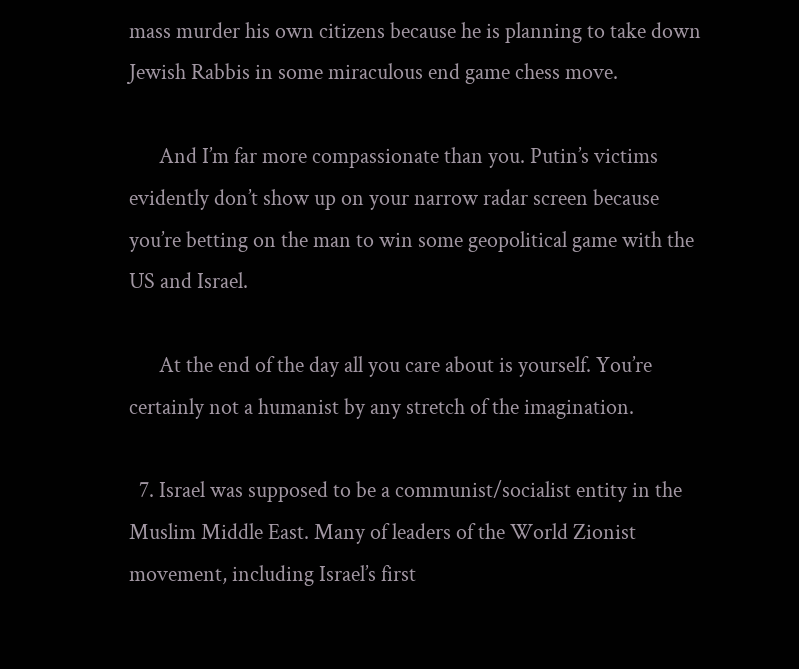mass murder his own citizens because he is planning to take down Jewish Rabbis in some miraculous end game chess move.

      And I’m far more compassionate than you. Putin’s victims evidently don’t show up on your narrow radar screen because you’re betting on the man to win some geopolitical game with the US and Israel.

      At the end of the day all you care about is yourself. You’re certainly not a humanist by any stretch of the imagination.

  7. Israel was supposed to be a communist/socialist entity in the Muslim Middle East. Many of leaders of the World Zionist movement, including Israel’s first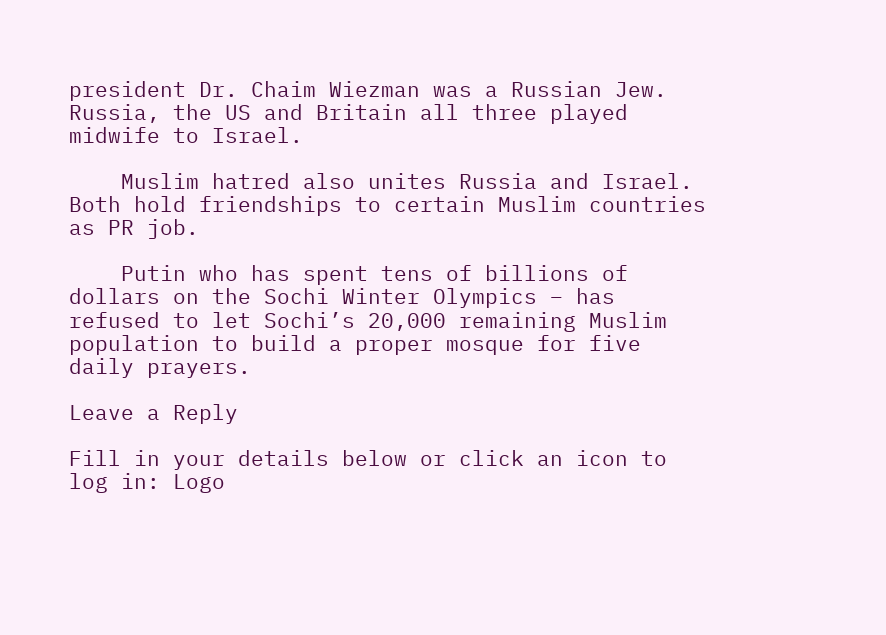president Dr. Chaim Wiezman was a Russian Jew. Russia, the US and Britain all three played midwife to Israel.

    Muslim hatred also unites Russia and Israel. Both hold friendships to certain Muslim countries as PR job.

    Putin who has spent tens of billions of dollars on the Sochi Winter Olympics – has refused to let Sochi’s 20,000 remaining Muslim population to build a proper mosque for five daily prayers.

Leave a Reply

Fill in your details below or click an icon to log in: Logo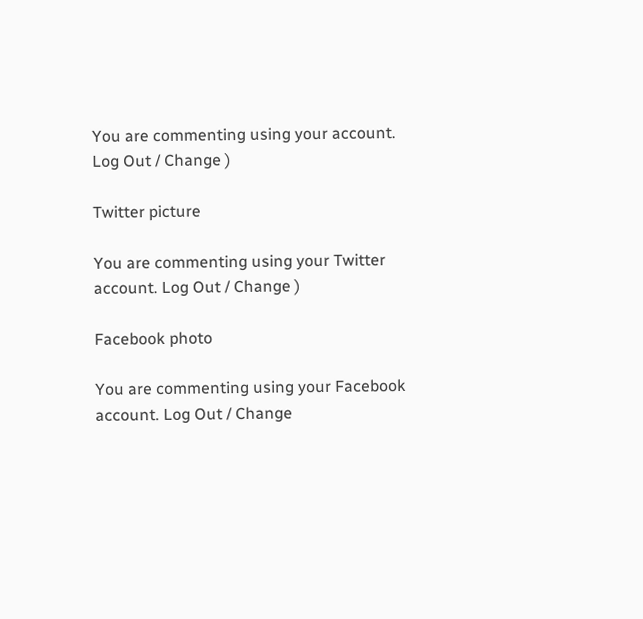You are commenting using your account. Log Out / Change )

Twitter picture

You are commenting using your Twitter account. Log Out / Change )

Facebook photo

You are commenting using your Facebook account. Log Out / Change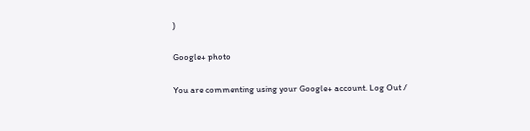)

Google+ photo

You are commenting using your Google+ account. Log Out /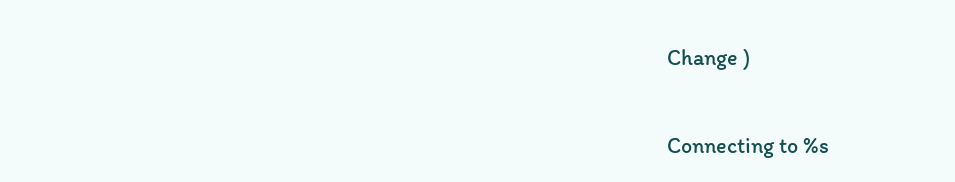Change )

Connecting to %s